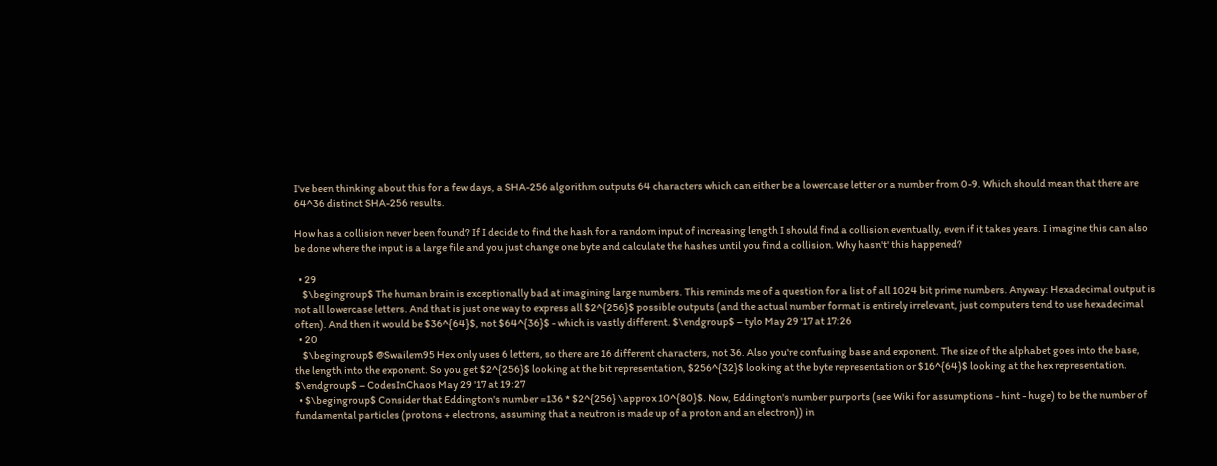I've been thinking about this for a few days, a SHA-256 algorithm outputs 64 characters which can either be a lowercase letter or a number from 0-9. Which should mean that there are 64^36 distinct SHA-256 results.

How has a collision never been found? If I decide to find the hash for a random input of increasing length I should find a collision eventually, even if it takes years. I imagine this can also be done where the input is a large file and you just change one byte and calculate the hashes until you find a collision. Why hasn't' this happened?

  • 29
    $\begingroup$ The human brain is exceptionally bad at imagining large numbers. This reminds me of a question for a list of all 1024 bit prime numbers. Anyway: Hexadecimal output is not all lowercase letters. And that is just one way to express all $2^{256}$ possible outputs (and the actual number format is entirely irrelevant, just computers tend to use hexadecimal often). And then it would be $36^{64}$, not $64^{36}$ - which is vastly different. $\endgroup$ – tylo May 29 '17 at 17:26
  • 20
    $\begingroup$ @Swailem95 Hex only uses 6 letters, so there are 16 different characters, not 36. Also you're confusing base and exponent. The size of the alphabet goes into the base, the length into the exponent. So you get $2^{256}$ looking at the bit representation, $256^{32}$ looking at the byte representation or $16^{64}$ looking at the hex representation. $\endgroup$ – CodesInChaos May 29 '17 at 19:27
  • $\begingroup$ Consider that Eddington's number =136 * $2^{256} \approx 10^{80}$. Now, Eddington's number purports (see Wiki for assumptions - hint - huge) to be the number of fundamental particles (protons + electrons, assuming that a neutron is made up of a proton and an electron)) in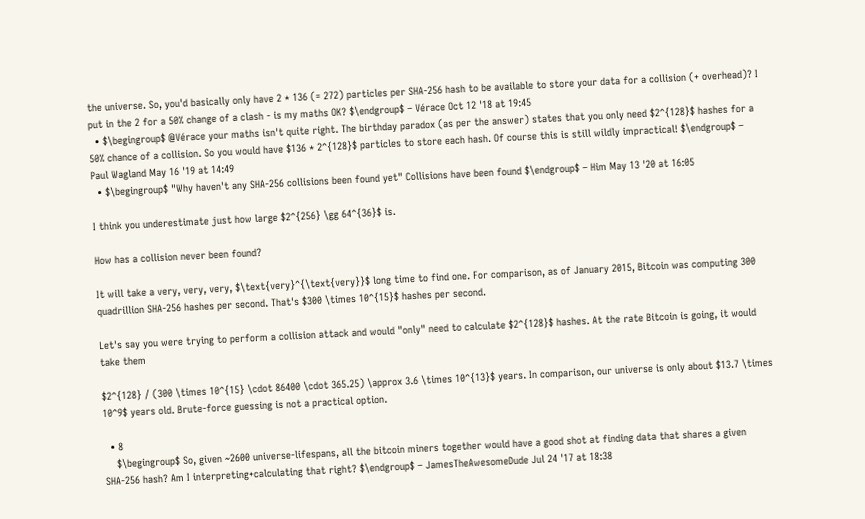the universe. So, you'd basically only have 2 * 136 (= 272) particles per SHA-256 hash to be available to store your data for a collision (+ overhead)? I put in the 2 for a 50% change of a clash - is my maths OK? $\endgroup$ – Vérace Oct 12 '18 at 19:45
  • $\begingroup$ @Vérace your maths isn't quite right. The birthday paradox (as per the answer) states that you only need $2^{128}$ hashes for a 50% chance of a collision. So you would have $136 * 2^{128}$ particles to store each hash. Of course this is still wildly impractical! $\endgroup$ – Paul Wagland May 16 '19 at 14:49
  • $\begingroup$ "Why haven't any SHA-256 collisions been found yet" Collisions have been found $\endgroup$ – Him May 13 '20 at 16:05

I think you underestimate just how large $2^{256} \gg 64^{36}$ is.

How has a collision never been found?

It will take a very, very, very, $\text{very}^{\text{very}}$ long time to find one. For comparison, as of January 2015, Bitcoin was computing 300 quadrillion SHA-256 hashes per second. That's $300 \times 10^{15}$ hashes per second.

Let's say you were trying to perform a collision attack and would "only" need to calculate $2^{128}$ hashes. At the rate Bitcoin is going, it would take them

$2^{128} / (300 \times 10^{15} \cdot 86400 \cdot 365.25) \approx 3.6 \times 10^{13}$ years. In comparison, our universe is only about $13.7 \times 10^9$ years old. Brute-force guessing is not a practical option.

  • 8
    $\begingroup$ So, given ~2600 universe-lifespans, all the bitcoin miners together would have a good shot at finding data that shares a given SHA-256 hash? Am I interpreting+calculating that right? $\endgroup$ – JamesTheAwesomeDude Jul 24 '17 at 18:38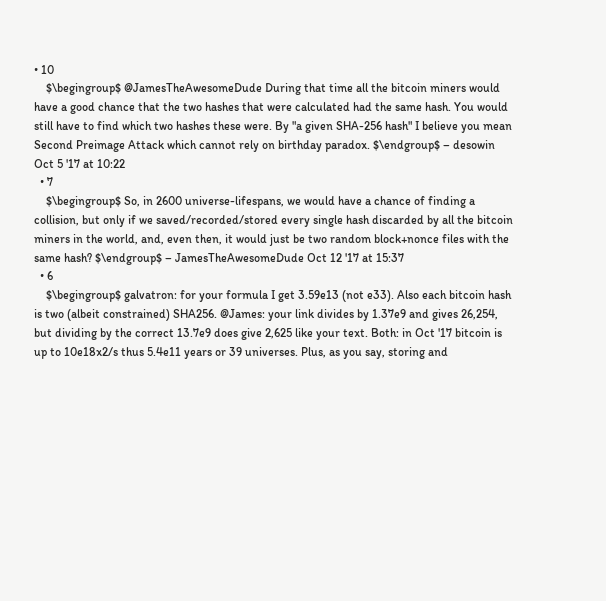• 10
    $\begingroup$ @JamesTheAwesomeDude During that time all the bitcoin miners would have a good chance that the two hashes that were calculated had the same hash. You would still have to find which two hashes these were. By "a given SHA-256 hash" I believe you mean Second Preimage Attack which cannot rely on birthday paradox. $\endgroup$ – desowin Oct 5 '17 at 10:22
  • 7
    $\begingroup$ So, in 2600 universe-lifespans, we would have a chance of finding a collision, but only if we saved/recorded/stored every single hash discarded by all the bitcoin miners in the world, and, even then, it would just be two random block+nonce files with the same hash? $\endgroup$ – JamesTheAwesomeDude Oct 12 '17 at 15:37
  • 6
    $\begingroup$ galvatron: for your formula I get 3.59e13 (not e33). Also each bitcoin hash is two (albeit constrained) SHA256. @James: your link divides by 1.37e9 and gives 26,254, but dividing by the correct 13.7e9 does give 2,625 like your text. Both: in Oct '17 bitcoin is up to 10e18x2/s thus 5.4e11 years or 39 universes. Plus, as you say, storing and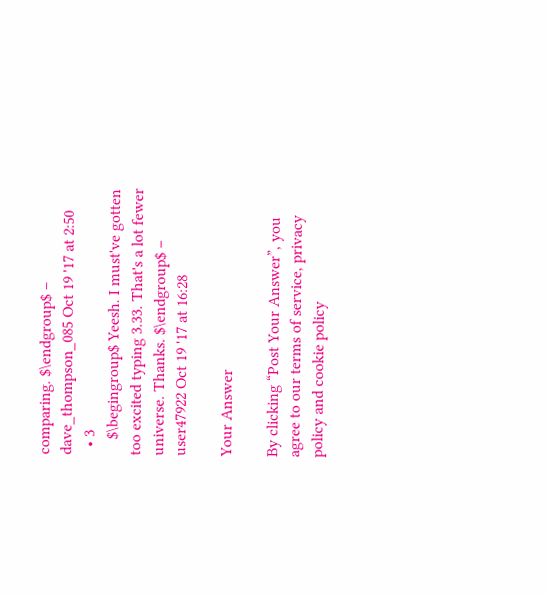comparing. $\endgroup$ – dave_thompson_085 Oct 19 '17 at 2:50
  • 3
    $\begingroup$ Yeesh. I must've gotten too excited typing 3.33. That's a lot fewer universe. Thanks. $\endgroup$ – user47922 Oct 19 '17 at 16:28

Your Answer

By clicking “Post Your Answer”, you agree to our terms of service, privacy policy and cookie policy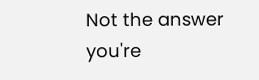Not the answer you're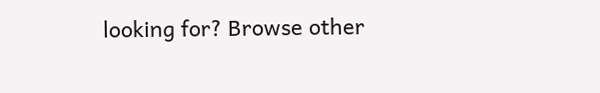looking for? Browse other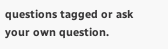questions tagged or ask your own question.